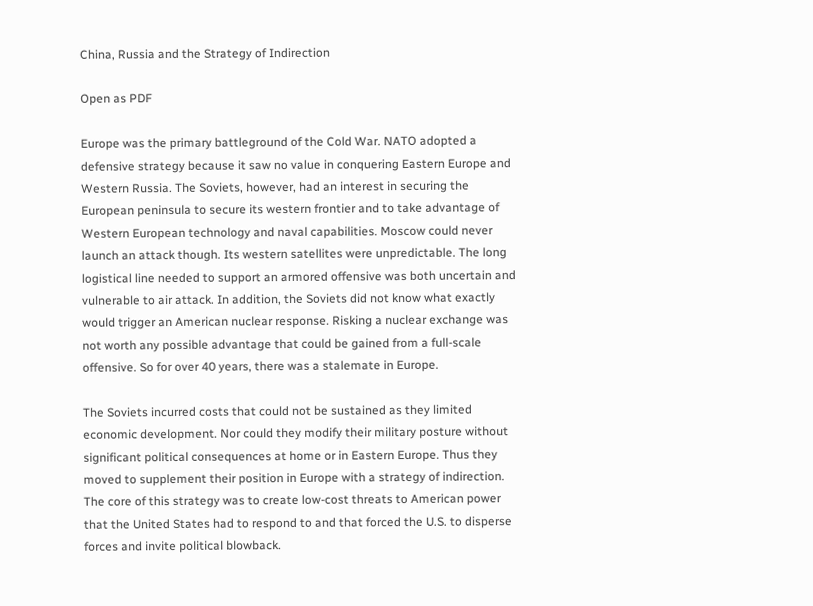China, Russia and the Strategy of Indirection

Open as PDF

Europe was the primary battleground of the Cold War. NATO adopted a defensive strategy because it saw no value in conquering Eastern Europe and Western Russia. The Soviets, however, had an interest in securing the European peninsula to secure its western frontier and to take advantage of Western European technology and naval capabilities. Moscow could never launch an attack though. Its western satellites were unpredictable. The long logistical line needed to support an armored offensive was both uncertain and vulnerable to air attack. In addition, the Soviets did not know what exactly would trigger an American nuclear response. Risking a nuclear exchange was not worth any possible advantage that could be gained from a full-scale offensive. So for over 40 years, there was a stalemate in Europe.

The Soviets incurred costs that could not be sustained as they limited economic development. Nor could they modify their military posture without significant political consequences at home or in Eastern Europe. Thus they moved to supplement their position in Europe with a strategy of indirection. The core of this strategy was to create low-cost threats to American power that the United States had to respond to and that forced the U.S. to disperse forces and invite political blowback.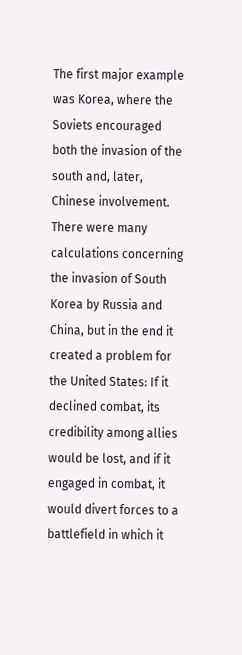The first major example was Korea, where the Soviets encouraged both the invasion of the south and, later, Chinese involvement. There were many calculations concerning the invasion of South Korea by Russia and China, but in the end it created a problem for the United States: If it declined combat, its credibility among allies would be lost, and if it engaged in combat, it would divert forces to a battlefield in which it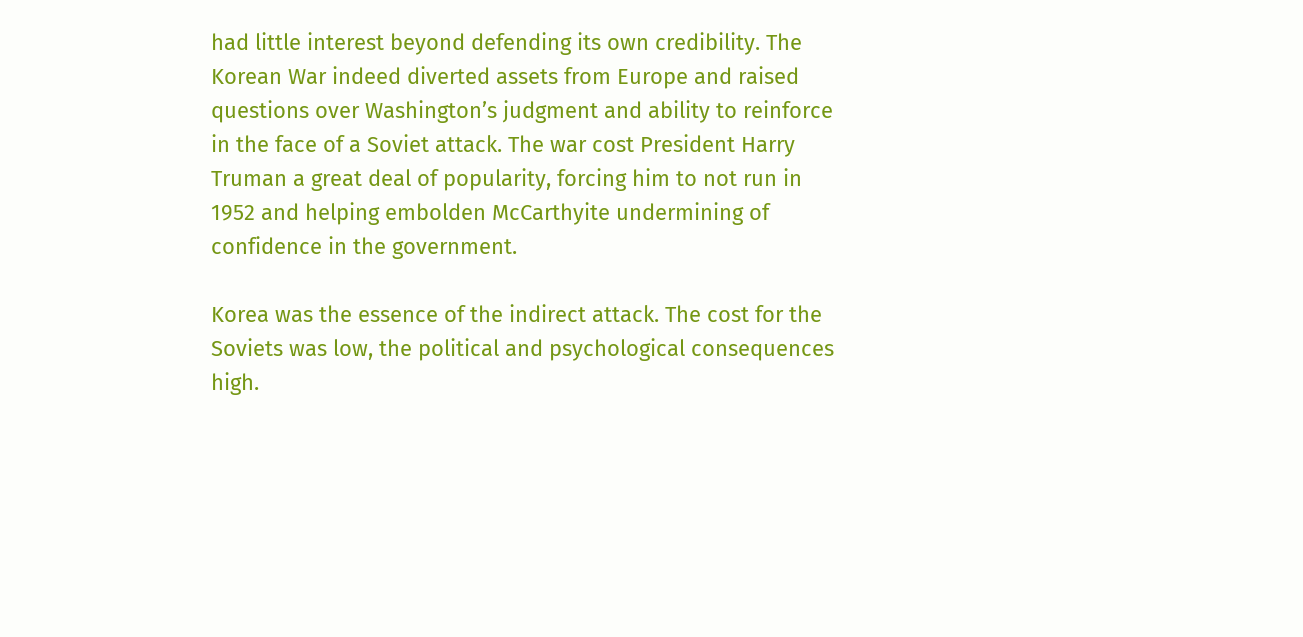had little interest beyond defending its own credibility. The Korean War indeed diverted assets from Europe and raised questions over Washington’s judgment and ability to reinforce in the face of a Soviet attack. The war cost President Harry Truman a great deal of popularity, forcing him to not run in 1952 and helping embolden McCarthyite undermining of confidence in the government.

Korea was the essence of the indirect attack. The cost for the Soviets was low, the political and psychological consequences high.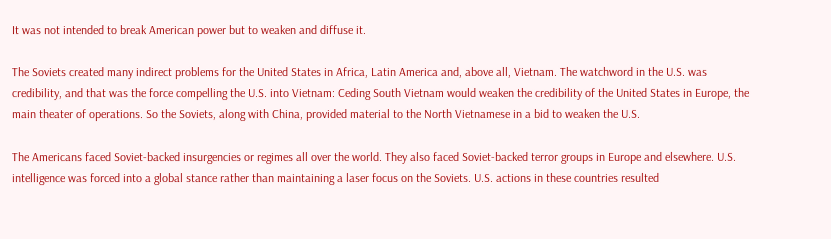It was not intended to break American power but to weaken and diffuse it.

The Soviets created many indirect problems for the United States in Africa, Latin America and, above all, Vietnam. The watchword in the U.S. was credibility, and that was the force compelling the U.S. into Vietnam: Ceding South Vietnam would weaken the credibility of the United States in Europe, the main theater of operations. So the Soviets, along with China, provided material to the North Vietnamese in a bid to weaken the U.S.

The Americans faced Soviet-backed insurgencies or regimes all over the world. They also faced Soviet-backed terror groups in Europe and elsewhere. U.S. intelligence was forced into a global stance rather than maintaining a laser focus on the Soviets. U.S. actions in these countries resulted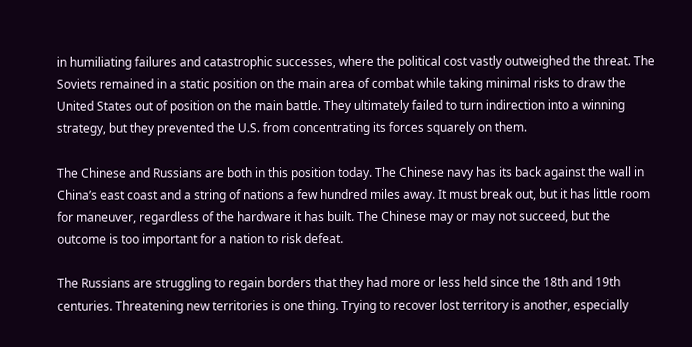in humiliating failures and catastrophic successes, where the political cost vastly outweighed the threat. The Soviets remained in a static position on the main area of combat while taking minimal risks to draw the United States out of position on the main battle. They ultimately failed to turn indirection into a winning strategy, but they prevented the U.S. from concentrating its forces squarely on them.

The Chinese and Russians are both in this position today. The Chinese navy has its back against the wall in China’s east coast and a string of nations a few hundred miles away. It must break out, but it has little room for maneuver, regardless of the hardware it has built. The Chinese may or may not succeed, but the outcome is too important for a nation to risk defeat.

The Russians are struggling to regain borders that they had more or less held since the 18th and 19th centuries. Threatening new territories is one thing. Trying to recover lost territory is another, especially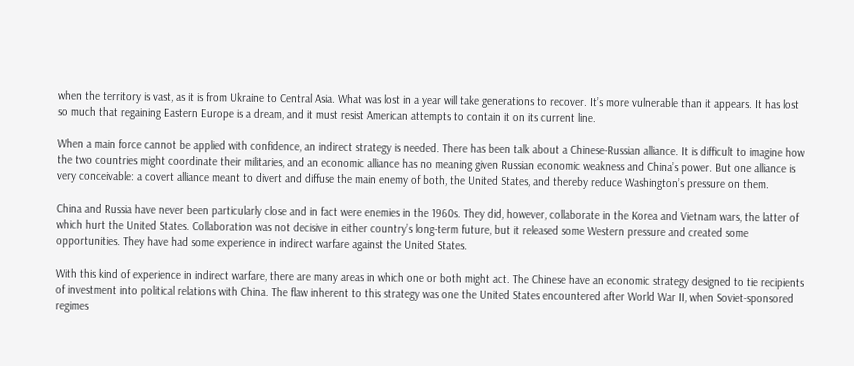when the territory is vast, as it is from Ukraine to Central Asia. What was lost in a year will take generations to recover. It’s more vulnerable than it appears. It has lost so much that regaining Eastern Europe is a dream, and it must resist American attempts to contain it on its current line.

When a main force cannot be applied with confidence, an indirect strategy is needed. There has been talk about a Chinese-Russian alliance. It is difficult to imagine how the two countries might coordinate their militaries, and an economic alliance has no meaning given Russian economic weakness and China’s power. But one alliance is very conceivable: a covert alliance meant to divert and diffuse the main enemy of both, the United States, and thereby reduce Washington’s pressure on them.

China and Russia have never been particularly close and in fact were enemies in the 1960s. They did, however, collaborate in the Korea and Vietnam wars, the latter of which hurt the United States. Collaboration was not decisive in either country’s long-term future, but it released some Western pressure and created some opportunities. They have had some experience in indirect warfare against the United States.

With this kind of experience in indirect warfare, there are many areas in which one or both might act. The Chinese have an economic strategy designed to tie recipients of investment into political relations with China. The flaw inherent to this strategy was one the United States encountered after World War II, when Soviet-sponsored regimes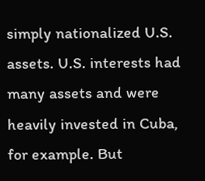simply nationalized U.S. assets. U.S. interests had many assets and were heavily invested in Cuba, for example. But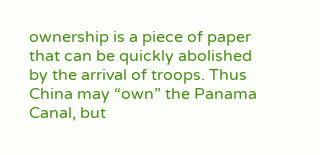ownership is a piece of paper that can be quickly abolished by the arrival of troops. Thus China may “own” the Panama Canal, but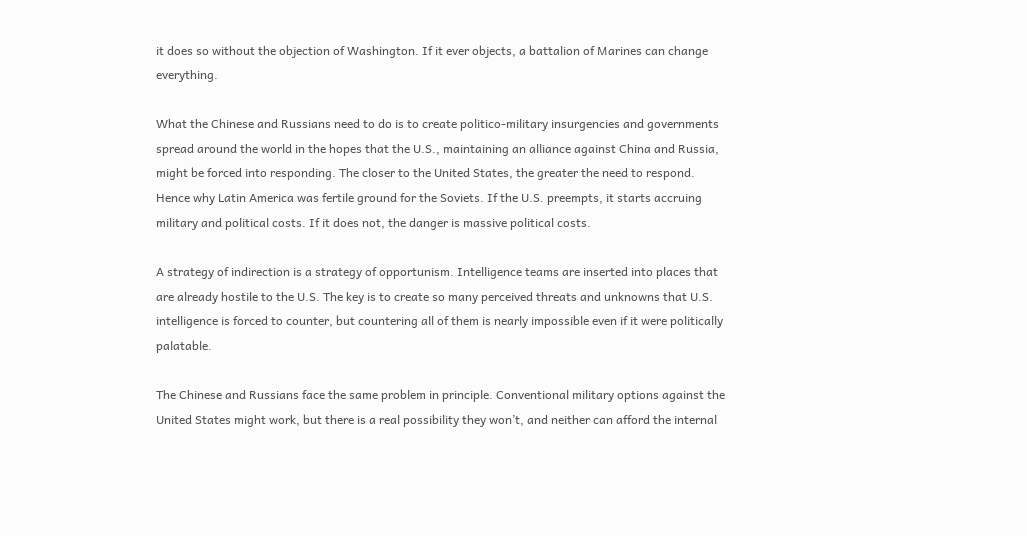it does so without the objection of Washington. If it ever objects, a battalion of Marines can change everything.

What the Chinese and Russians need to do is to create politico-military insurgencies and governments spread around the world in the hopes that the U.S., maintaining an alliance against China and Russia, might be forced into responding. The closer to the United States, the greater the need to respond. Hence why Latin America was fertile ground for the Soviets. If the U.S. preempts, it starts accruing military and political costs. If it does not, the danger is massive political costs.

A strategy of indirection is a strategy of opportunism. Intelligence teams are inserted into places that are already hostile to the U.S. The key is to create so many perceived threats and unknowns that U.S. intelligence is forced to counter, but countering all of them is nearly impossible even if it were politically palatable.

The Chinese and Russians face the same problem in principle. Conventional military options against the United States might work, but there is a real possibility they won’t, and neither can afford the internal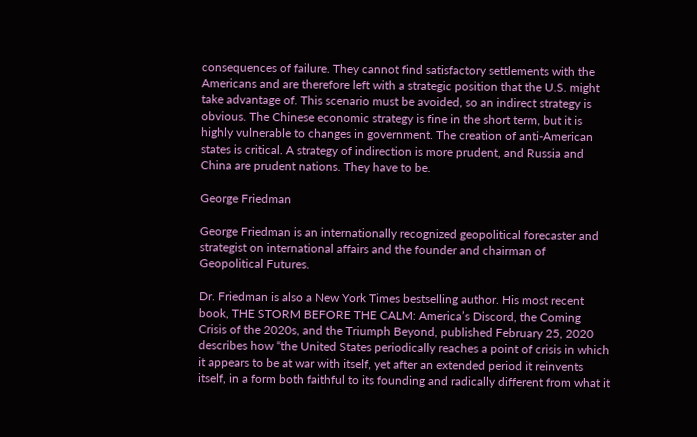consequences of failure. They cannot find satisfactory settlements with the Americans and are therefore left with a strategic position that the U.S. might take advantage of. This scenario must be avoided, so an indirect strategy is obvious. The Chinese economic strategy is fine in the short term, but it is highly vulnerable to changes in government. The creation of anti-American states is critical. A strategy of indirection is more prudent, and Russia and China are prudent nations. They have to be.

George Friedman

George Friedman is an internationally recognized geopolitical forecaster and strategist on international affairs and the founder and chairman of Geopolitical Futures.

Dr. Friedman is also a New York Times bestselling author. His most recent book, THE STORM BEFORE THE CALM: America’s Discord, the Coming Crisis of the 2020s, and the Triumph Beyond, published February 25, 2020 describes how “the United States periodically reaches a point of crisis in which it appears to be at war with itself, yet after an extended period it reinvents itself, in a form both faithful to its founding and radically different from what it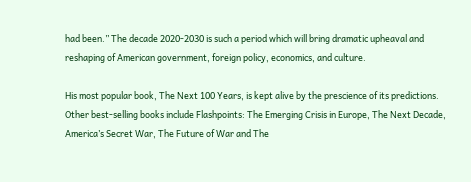had been.” The decade 2020-2030 is such a period which will bring dramatic upheaval and reshaping of American government, foreign policy, economics, and culture.

His most popular book, The Next 100 Years, is kept alive by the prescience of its predictions. Other best-selling books include Flashpoints: The Emerging Crisis in Europe, The Next Decade, America’s Secret War, The Future of War and The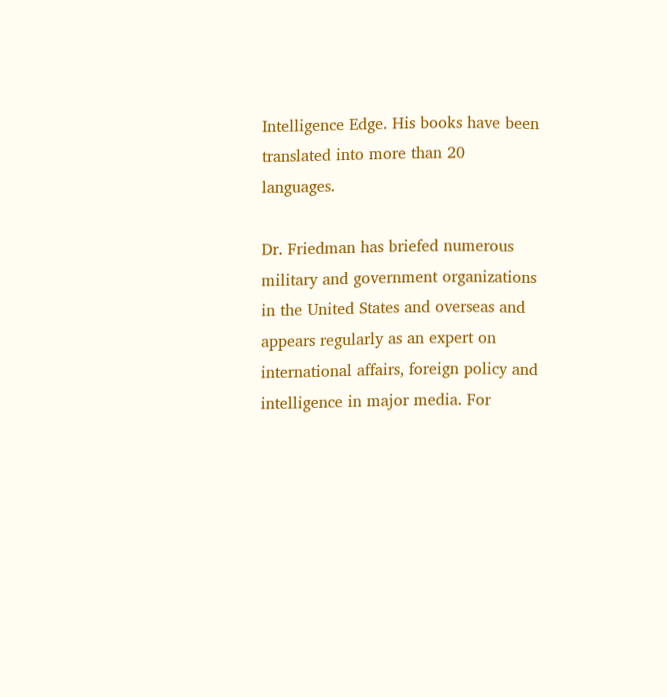Intelligence Edge. His books have been translated into more than 20 languages.

Dr. Friedman has briefed numerous military and government organizations in the United States and overseas and appears regularly as an expert on international affairs, foreign policy and intelligence in major media. For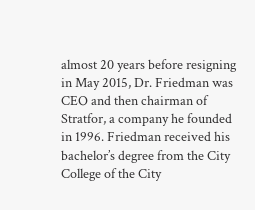almost 20 years before resigning in May 2015, Dr. Friedman was CEO and then chairman of Stratfor, a company he founded in 1996. Friedman received his bachelor’s degree from the City College of the City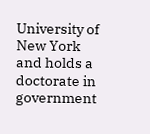University of New York and holds a doctorate in government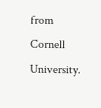from Cornell University.